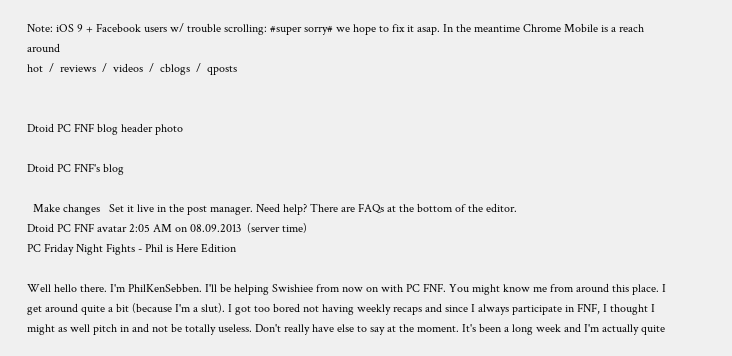Note: iOS 9 + Facebook users w/ trouble scrolling: #super sorry# we hope to fix it asap. In the meantime Chrome Mobile is a reach around
hot  /  reviews  /  videos  /  cblogs  /  qposts


Dtoid PC FNF blog header photo

Dtoid PC FNF's blog

  Make changes   Set it live in the post manager. Need help? There are FAQs at the bottom of the editor.
Dtoid PC FNF avatar 2:05 AM on 08.09.2013  (server time)
PC Friday Night Fights - Phil is Here Edition

Well hello there. I'm PhilKenSebben. I'll be helping Swishiee from now on with PC FNF. You might know me from around this place. I get around quite a bit (because I'm a slut). I got too bored not having weekly recaps and since I always participate in FNF, I thought I might as well pitch in and not be totally useless. Don't really have else to say at the moment. It's been a long week and I'm actually quite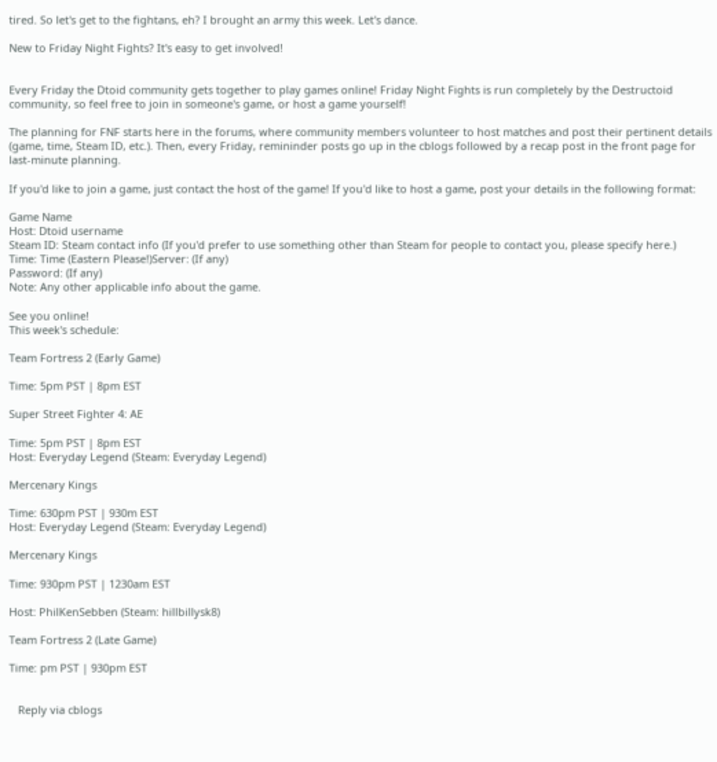tired. So let's get to the fightans, eh? I brought an army this week. Let's dance.

New to Friday Night Fights? It's easy to get involved!


Every Friday the Dtoid community gets together to play games online! Friday Night Fights is run completely by the Destructoid community, so feel free to join in someone's game, or host a game yourself!

The planning for FNF starts here in the forums, where community members volunteer to host matches and post their pertinent details (game, time, Steam ID, etc.). Then, every Friday, remininder posts go up in the cblogs followed by a recap post in the front page for last-minute planning.

If you'd like to join a game, just contact the host of the game! If you'd like to host a game, post your details in the following format:

Game Name
Host: Dtoid username
Steam ID: Steam contact info (If you'd prefer to use something other than Steam for people to contact you, please specify here.)
Time: Time (Eastern Please!)Server: (If any)
Password: (If any)
Note: Any other applicable info about the game.

See you online!
This week's schedule:

Team Fortress 2 (Early Game)

Time: 5pm PST | 8pm EST

Super Street Fighter 4: AE

Time: 5pm PST | 8pm EST
Host: Everyday Legend (Steam: Everyday Legend)

Mercenary Kings

Time: 630pm PST | 930m EST
Host: Everyday Legend (Steam: Everyday Legend)

Mercenary Kings

Time: 930pm PST | 1230am EST

Host: PhilKenSebben (Steam: hillbillysk8)

Team Fortress 2 (Late Game)

Time: pm PST | 930pm EST


   Reply via cblogs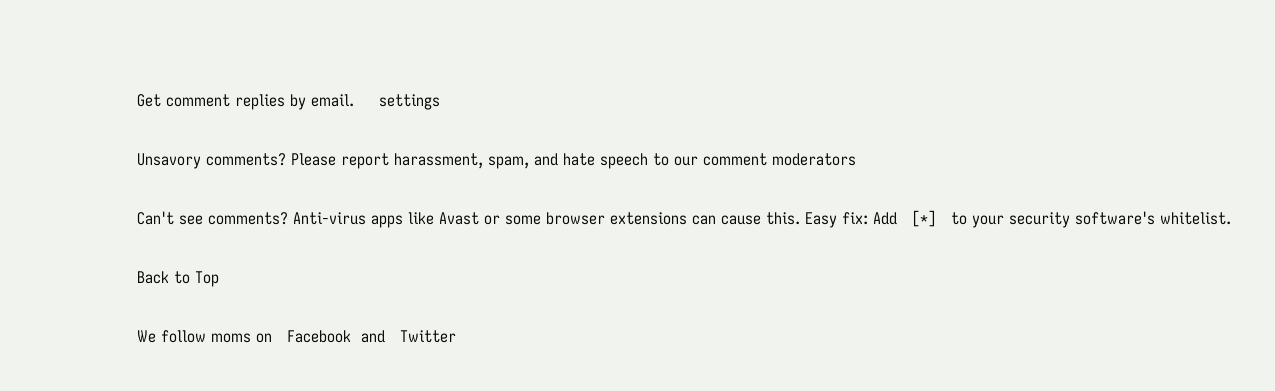Get comment replies by email.     settings

Unsavory comments? Please report harassment, spam, and hate speech to our comment moderators

Can't see comments? Anti-virus apps like Avast or some browser extensions can cause this. Easy fix: Add   [*]   to your security software's whitelist.

Back to Top

We follow moms on   Facebook  and   Twitter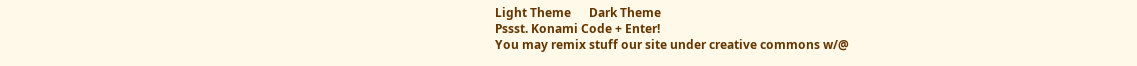Light Theme      Dark Theme
Pssst. Konami Code + Enter!
You may remix stuff our site under creative commons w/@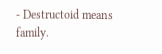- Destructoid means family.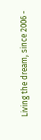Living the dream, since 2006 -